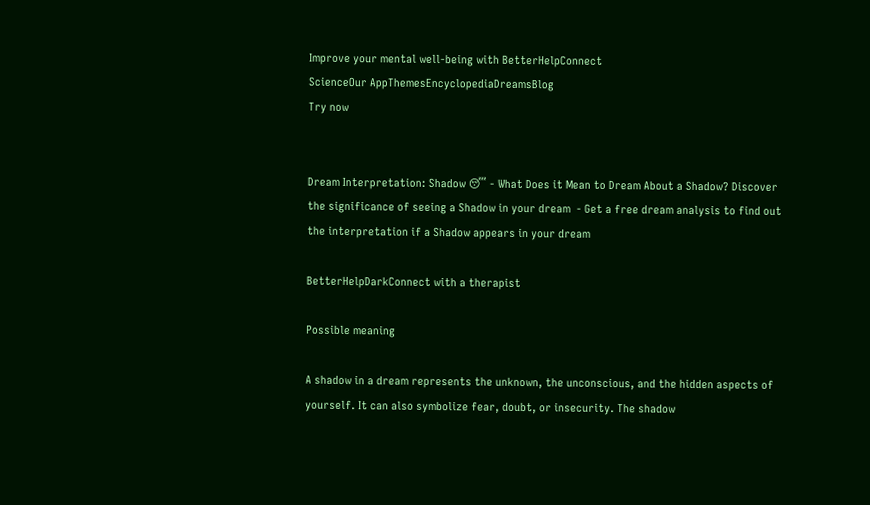Improve your mental well-being with BetterHelpConnect
ScienceOur AppThemesEncyclopediaDreamsBlog
Try now


Dream Interpretation: Shadow 😴 - What Does it Mean to Dream About a Shadow? Discover the significance of seeing a Shadow in your dream  - Get a free dream analysis to find out the interpretation if a Shadow appears in your dream

BetterHelpDarkConnect with a therapist

Possible meaning

A shadow in a dream represents the unknown, the unconscious, and the hidden aspects of yourself. It can also symbolize fear, doubt, or insecurity. The shadow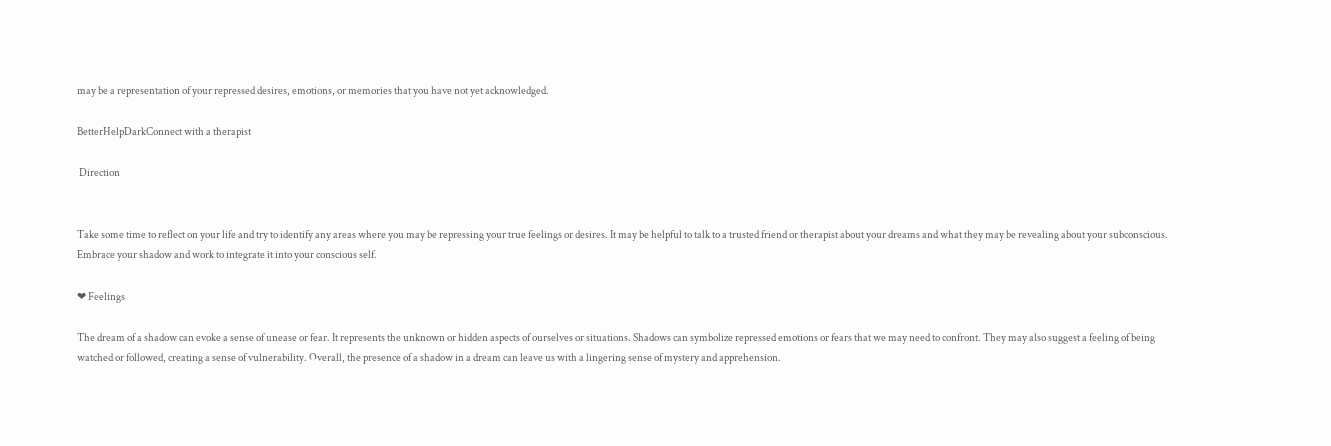may be a representation of your repressed desires, emotions, or memories that you have not yet acknowledged.

BetterHelpDarkConnect with a therapist

 Direction


Take some time to reflect on your life and try to identify any areas where you may be repressing your true feelings or desires. It may be helpful to talk to a trusted friend or therapist about your dreams and what they may be revealing about your subconscious. Embrace your shadow and work to integrate it into your conscious self.

❤ Feelings

The dream of a shadow can evoke a sense of unease or fear. It represents the unknown or hidden aspects of ourselves or situations. Shadows can symbolize repressed emotions or fears that we may need to confront. They may also suggest a feeling of being watched or followed, creating a sense of vulnerability. Overall, the presence of a shadow in a dream can leave us with a lingering sense of mystery and apprehension.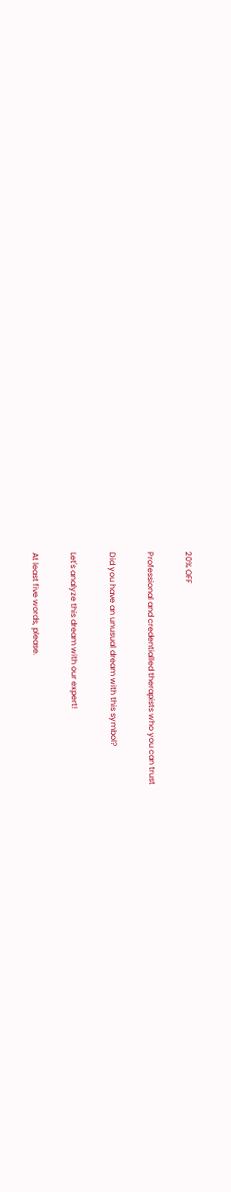20% OFF

Professional and credentialled therapists who you can trust

Did you have an unusual dream with this symbol?

Let's analyze this dream with our expert!

At least five words, please.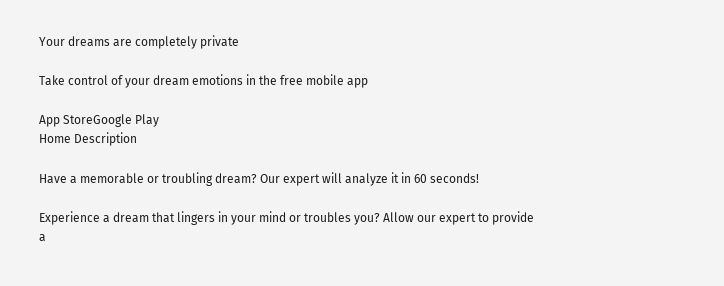Your dreams are completely private

Take control of your dream emotions in the free mobile app

App StoreGoogle Play
Home Description

Have a memorable or troubling dream? Our expert will analyze it in 60 seconds!

Experience a dream that lingers in your mind or troubles you? Allow our expert to provide a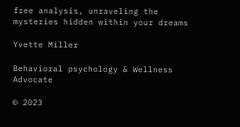free analysis, unraveling the mysteries hidden within your dreams

Yvette Miller

Behavioral psychology & Wellness Advocate

© 2023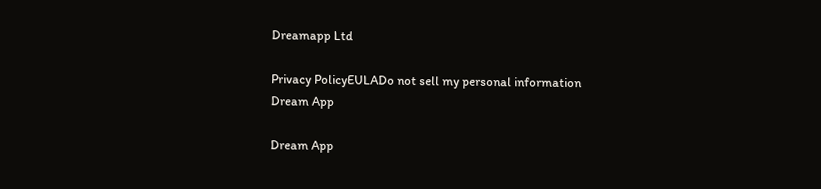Dreamapp Ltd

Privacy PolicyEULADo not sell my personal information
Dream App

Dream App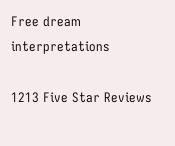Free dream interpretations

1213 Five Star Reviews